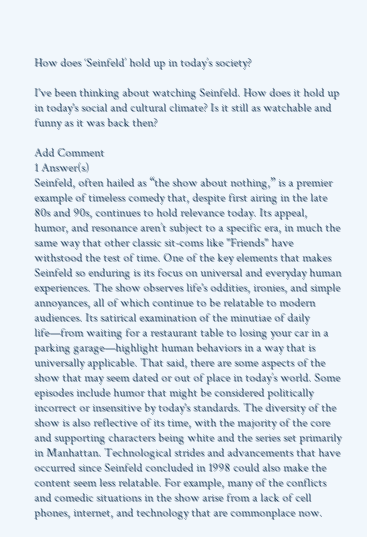How does ‘Seinfeld’ hold up in today’s society?

I've been thinking about watching Seinfeld. How does it hold up in today's social and cultural climate? Is it still as watchable and funny as it was back then?

Add Comment
1 Answer(s)
Seinfeld, often hailed as “the show about nothing,” is a premier example of timeless comedy that, despite first airing in the late 80s and 90s, continues to hold relevance today. Its appeal, humor, and resonance aren’t subject to a specific era, in much the same way that other classic sit-coms like "Friends" have withstood the test of time. One of the key elements that makes Seinfeld so enduring is its focus on universal and everyday human experiences. The show observes life's oddities, ironies, and simple annoyances, all of which continue to be relatable to modern audiences. Its satirical examination of the minutiae of daily life—from waiting for a restaurant table to losing your car in a parking garage—highlight human behaviors in a way that is universally applicable. That said, there are some aspects of the show that may seem dated or out of place in today’s world. Some episodes include humor that might be considered politically incorrect or insensitive by today's standards. The diversity of the show is also reflective of its time, with the majority of the core and supporting characters being white and the series set primarily in Manhattan. Technological strides and advancements that have occurred since Seinfeld concluded in 1998 could also make the content seem less relatable. For example, many of the conflicts and comedic situations in the show arise from a lack of cell phones, internet, and technology that are commonplace now.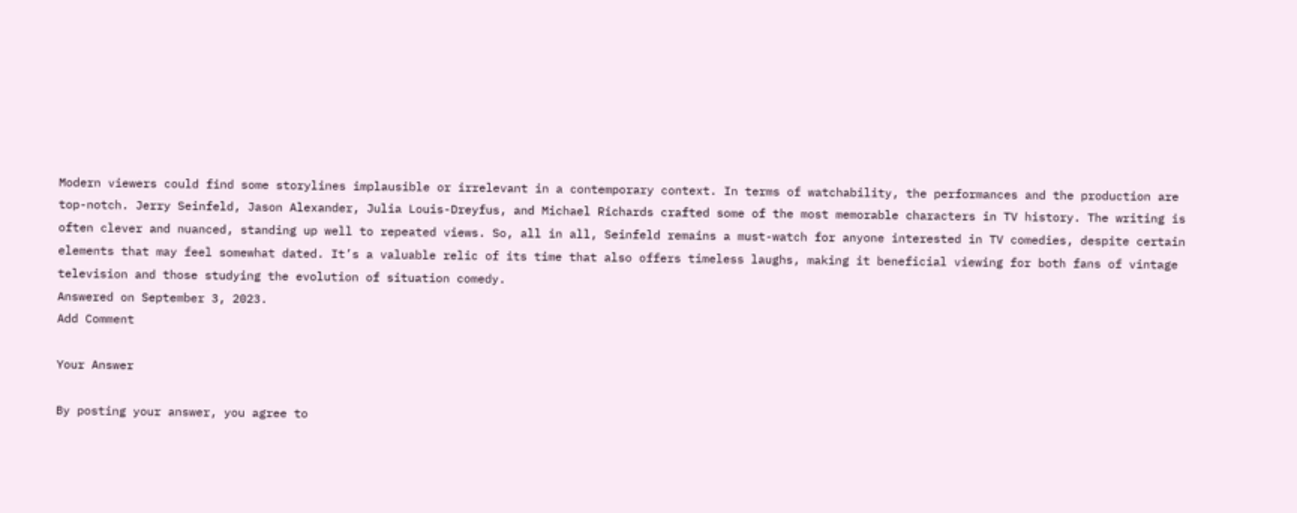Modern viewers could find some storylines implausible or irrelevant in a contemporary context. In terms of watchability, the performances and the production are top-notch. Jerry Seinfeld, Jason Alexander, Julia Louis-Dreyfus, and Michael Richards crafted some of the most memorable characters in TV history. The writing is often clever and nuanced, standing up well to repeated views. So, all in all, Seinfeld remains a must-watch for anyone interested in TV comedies, despite certain elements that may feel somewhat dated. It’s a valuable relic of its time that also offers timeless laughs, making it beneficial viewing for both fans of vintage television and those studying the evolution of situation comedy.
Answered on September 3, 2023.
Add Comment

Your Answer

By posting your answer, you agree to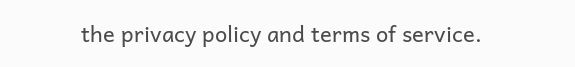the privacy policy and terms of service.